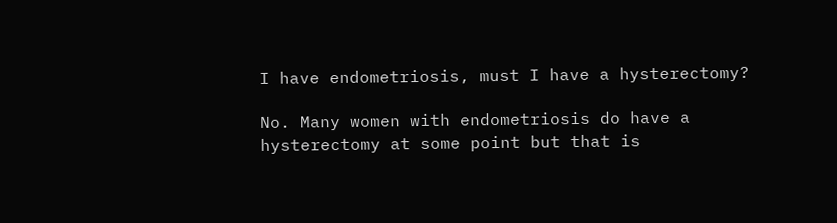I have endometriosis, must I have a hysterectomy?

No. Many women with endometriosis do have a hysterectomy at some point but that is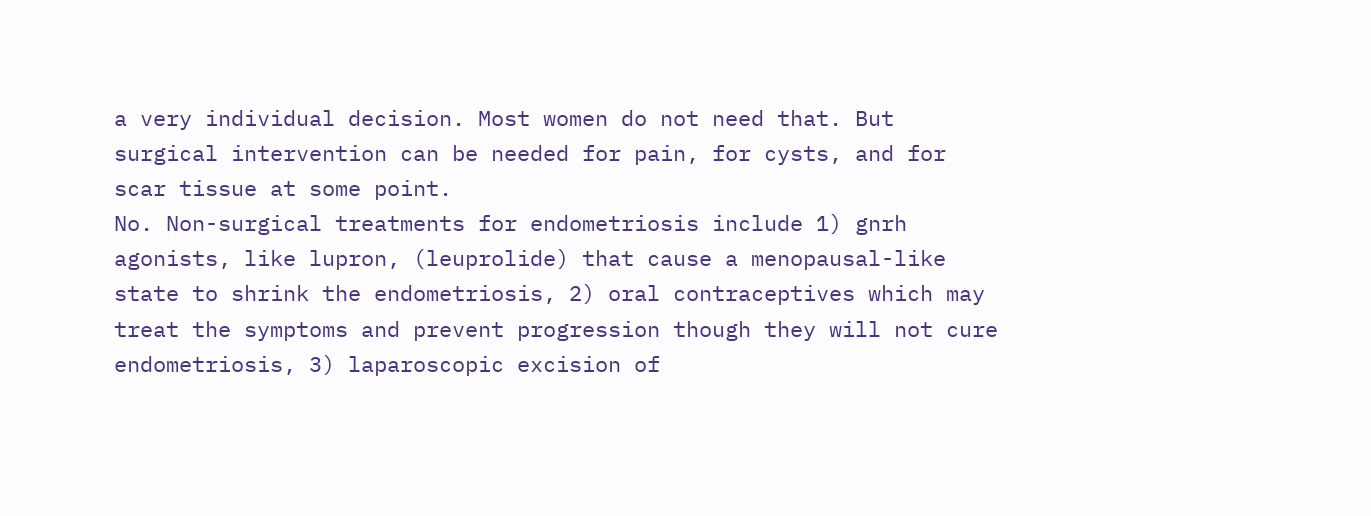a very individual decision. Most women do not need that. But surgical intervention can be needed for pain, for cysts, and for scar tissue at some point.
No. Non-surgical treatments for endometriosis include 1) gnrh agonists, like lupron, (leuprolide) that cause a menopausal-like state to shrink the endometriosis, 2) oral contraceptives which may treat the symptoms and prevent progression though they will not cure endometriosis, 3) laparoscopic excision of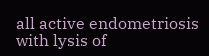all active endometriosis with lysis of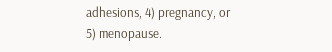adhesions, 4) pregnancy, or 5) menopause.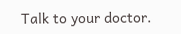Talk to your doctor.